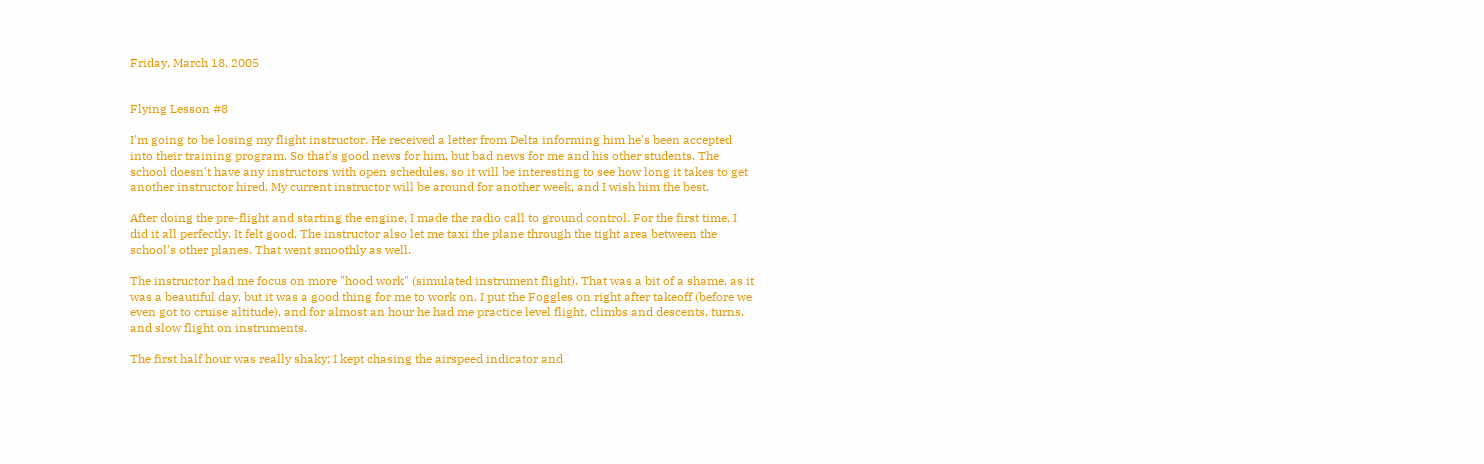Friday, March 18, 2005


Flying Lesson #8

I'm going to be losing my flight instructor. He received a letter from Delta informing him he's been accepted into their training program. So that's good news for him, but bad news for me and his other students. The school doesn't have any instructors with open schedules, so it will be interesting to see how long it takes to get another instructor hired. My current instructor will be around for another week, and I wish him the best.

After doing the pre-flight and starting the engine, I made the radio call to ground control. For the first time, I did it all perfectly. It felt good. The instructor also let me taxi the plane through the tight area between the school's other planes. That went smoothly as well.

The instructor had me focus on more "hood work" (simulated instrument flight). That was a bit of a shame, as it was a beautiful day, but it was a good thing for me to work on. I put the Foggles on right after takeoff (before we even got to cruise altitude), and for almost an hour he had me practice level flight, climbs and descents, turns, and slow flight on instruments.

The first half hour was really shaky; I kept chasing the airspeed indicator and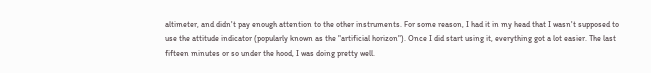altimeter, and didn't pay enough attention to the other instruments. For some reason, I had it in my head that I wasn't supposed to use the attitude indicator (popularly known as the "artificial horizon"). Once I did start using it, everything got a lot easier. The last fifteen minutes or so under the hood, I was doing pretty well.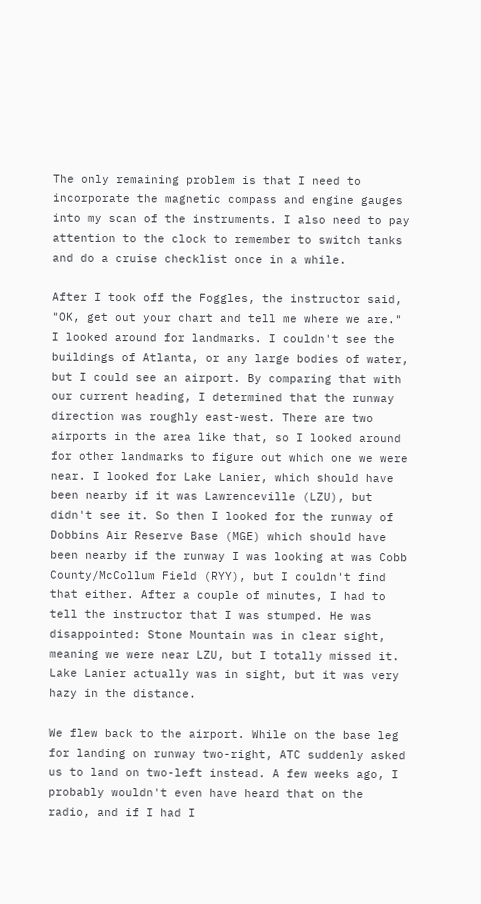The only remaining problem is that I need to incorporate the magnetic compass and engine gauges into my scan of the instruments. I also need to pay attention to the clock to remember to switch tanks and do a cruise checklist once in a while.

After I took off the Foggles, the instructor said, "OK, get out your chart and tell me where we are." I looked around for landmarks. I couldn't see the buildings of Atlanta, or any large bodies of water, but I could see an airport. By comparing that with our current heading, I determined that the runway direction was roughly east-west. There are two airports in the area like that, so I looked around for other landmarks to figure out which one we were near. I looked for Lake Lanier, which should have been nearby if it was Lawrenceville (LZU), but didn't see it. So then I looked for the runway of Dobbins Air Reserve Base (MGE) which should have been nearby if the runway I was looking at was Cobb County/McCollum Field (RYY), but I couldn't find that either. After a couple of minutes, I had to tell the instructor that I was stumped. He was disappointed: Stone Mountain was in clear sight, meaning we were near LZU, but I totally missed it. Lake Lanier actually was in sight, but it was very hazy in the distance.

We flew back to the airport. While on the base leg for landing on runway two-right, ATC suddenly asked us to land on two-left instead. A few weeks ago, I probably wouldn't even have heard that on the radio, and if I had I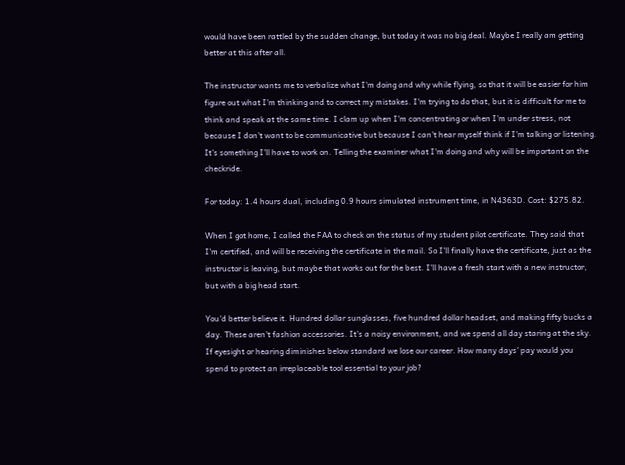would have been rattled by the sudden change, but today it was no big deal. Maybe I really am getting better at this after all.

The instructor wants me to verbalize what I'm doing and why while flying, so that it will be easier for him figure out what I'm thinking and to correct my mistakes. I'm trying to do that, but it is difficult for me to think and speak at the same time. I clam up when I'm concentrating or when I'm under stress, not because I don't want to be communicative but because I can't hear myself think if I'm talking or listening. It's something I'll have to work on. Telling the examiner what I'm doing and why will be important on the checkride.

For today: 1.4 hours dual, including 0.9 hours simulated instrument time, in N4363D. Cost: $275.82.

When I got home, I called the FAA to check on the status of my student pilot certificate. They said that I'm certified, and will be receiving the certificate in the mail. So I'll finally have the certificate, just as the instructor is leaving, but maybe that works out for the best. I'll have a fresh start with a new instructor, but with a big head start.

You'd better believe it. Hundred dollar sunglasses, five hundred dollar headset, and making fifty bucks a day. These aren't fashion accessories. It's a noisy environment, and we spend all day staring at the sky. If eyesight or hearing diminishes below standard we lose our career. How many days' pay would you spend to protect an irreplaceable tool essential to your job?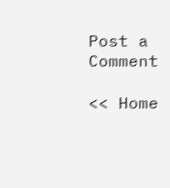Post a Comment

<< Home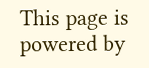This page is powered by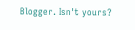Blogger. Isn't yours?